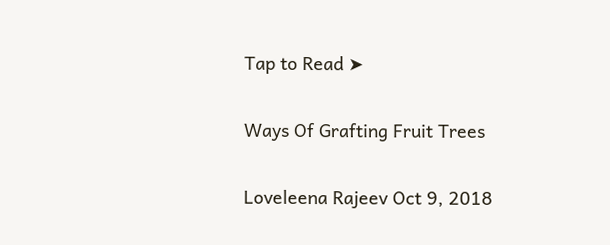Tap to Read ➤

Ways Of Grafting Fruit Trees

Loveleena Rajeev Oct 9, 2018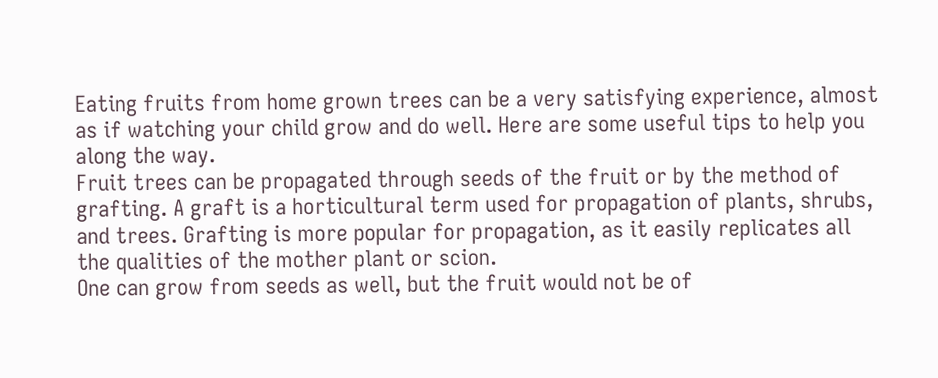Eating fruits from home grown trees can be a very satisfying experience, almost as if watching your child grow and do well. Here are some useful tips to help you along the way.
Fruit trees can be propagated through seeds of the fruit or by the method of grafting. A graft is a horticultural term used for propagation of plants, shrubs, and trees. Grafting is more popular for propagation, as it easily replicates all the qualities of the mother plant or scion.
One can grow from seeds as well, but the fruit would not be of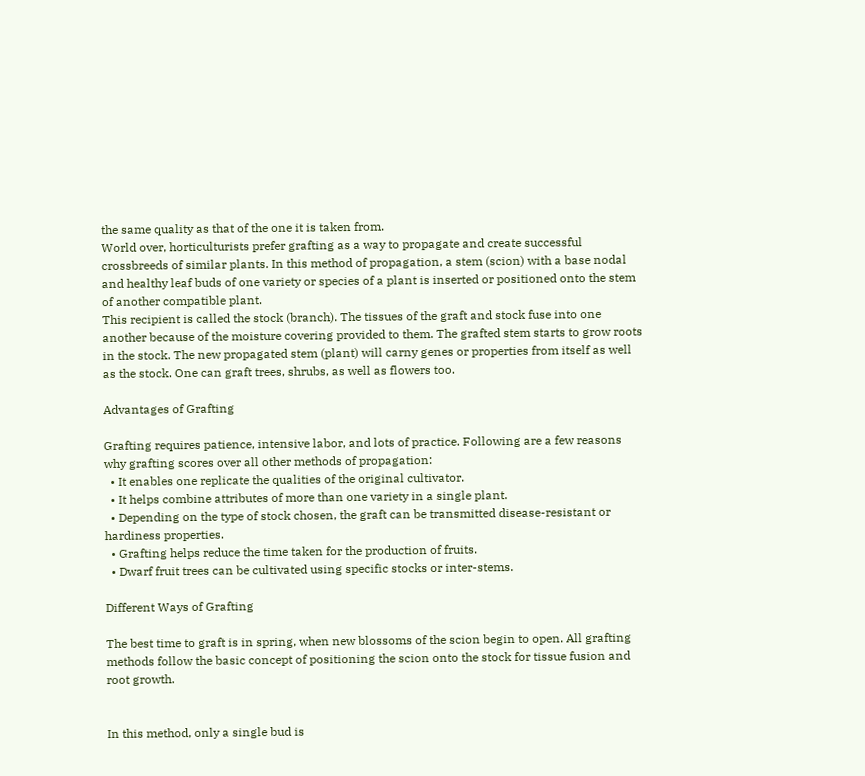the same quality as that of the one it is taken from.
World over, horticulturists prefer grafting as a way to propagate and create successful crossbreeds of similar plants. In this method of propagation, a stem (scion) with a base nodal and healthy leaf buds of one variety or species of a plant is inserted or positioned onto the stem of another compatible plant.
This recipient is called the stock (branch). The tissues of the graft and stock fuse into one another because of the moisture covering provided to them. The grafted stem starts to grow roots in the stock. The new propagated stem (plant) will carny genes or properties from itself as well as the stock. One can graft trees, shrubs, as well as flowers too.

Advantages of Grafting

Grafting requires patience, intensive labor, and lots of practice. Following are a few reasons why grafting scores over all other methods of propagation:
  • It enables one replicate the qualities of the original cultivator.
  • It helps combine attributes of more than one variety in a single plant.
  • Depending on the type of stock chosen, the graft can be transmitted disease-resistant or hardiness properties.
  • Grafting helps reduce the time taken for the production of fruits.
  • Dwarf fruit trees can be cultivated using specific stocks or inter-stems.

Different Ways of Grafting

The best time to graft is in spring, when new blossoms of the scion begin to open. All grafting methods follow the basic concept of positioning the scion onto the stock for tissue fusion and root growth.


In this method, only a single bud is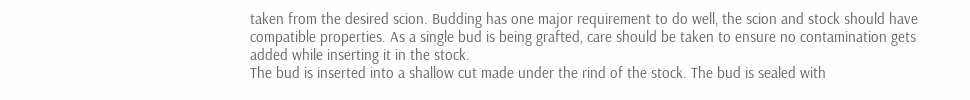taken from the desired scion. Budding has one major requirement to do well, the scion and stock should have compatible properties. As a single bud is being grafted, care should be taken to ensure no contamination gets added while inserting it in the stock.
The bud is inserted into a shallow cut made under the rind of the stock. The bud is sealed with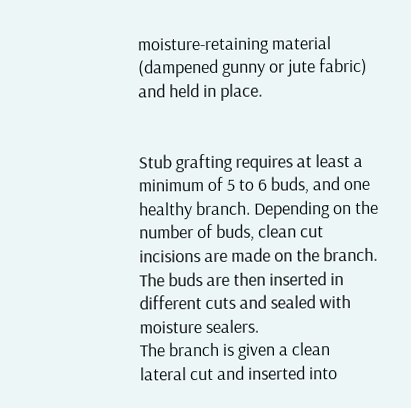moisture-retaining material (dampened gunny or jute fabric) and held in place.


Stub grafting requires at least a minimum of 5 to 6 buds, and one healthy branch. Depending on the number of buds, clean cut incisions are made on the branch. The buds are then inserted in different cuts and sealed with moisture sealers.
The branch is given a clean lateral cut and inserted into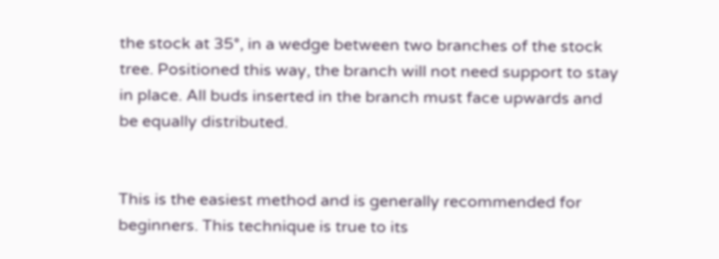the stock at 35°, in a wedge between two branches of the stock tree. Positioned this way, the branch will not need support to stay in place. All buds inserted in the branch must face upwards and be equally distributed.


This is the easiest method and is generally recommended for beginners. This technique is true to its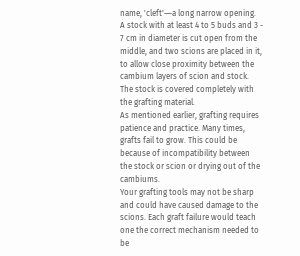name, 'cleft'―a long narrow opening.
A stock with at least 4 to 5 buds and 3 - 7 cm in diameter is cut open from the middle, and two scions are placed in it, to allow close proximity between the cambium layers of scion and stock. The stock is covered completely with the grafting material.
As mentioned earlier, grafting requires patience and practice. Many times, grafts fail to grow. This could be because of incompatibility between the stock or scion or drying out of the cambiums.
Your grafting tools may not be sharp and could have caused damage to the scions. Each graft failure would teach one the correct mechanism needed to be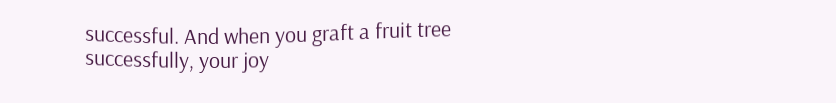successful. And when you graft a fruit tree successfully, your joy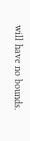will have no bounds.